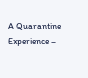A Quarantine Experience –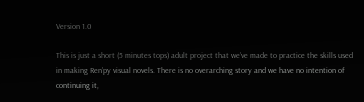Version 1.0

This is just a short (5 minutes tops) adult project that we’ve made to practice the skills used in making Ren’py visual novels. There is no overarching story and we have no intention of continuing it,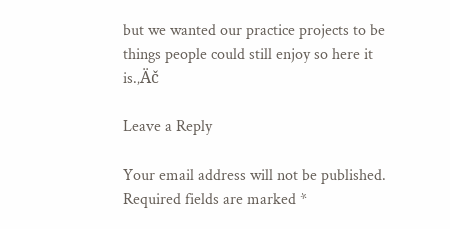but we wanted our practice projects to be things people could still enjoy so here it is.‚Äč

Leave a Reply

Your email address will not be published. Required fields are marked *